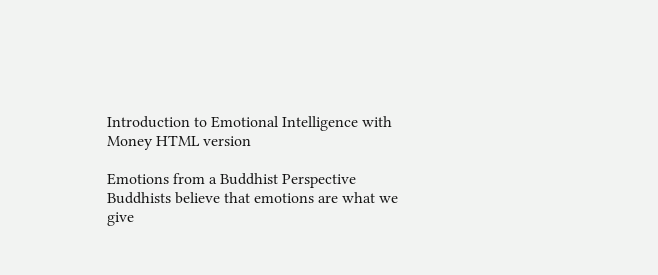Introduction to Emotional Intelligence with Money HTML version

Emotions from a Buddhist Perspective
Buddhists believe that emotions are what we give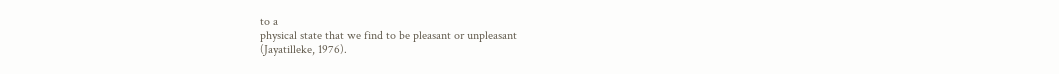to a
physical state that we find to be pleasant or unpleasant
(Jayatilleke, 1976).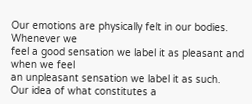Our emotions are physically felt in our bodies. Whenever we
feel a good sensation we label it as pleasant and when we feel
an unpleasant sensation we label it as such.
Our idea of what constitutes a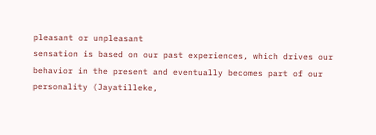pleasant or unpleasant
sensation is based on our past experiences, which drives our
behavior in the present and eventually becomes part of our
personality (Jayatilleke,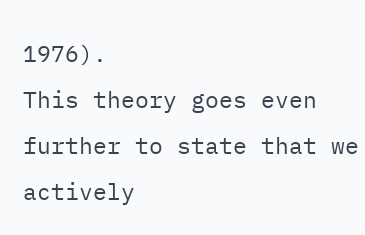1976).
This theory goes even further to state that we actively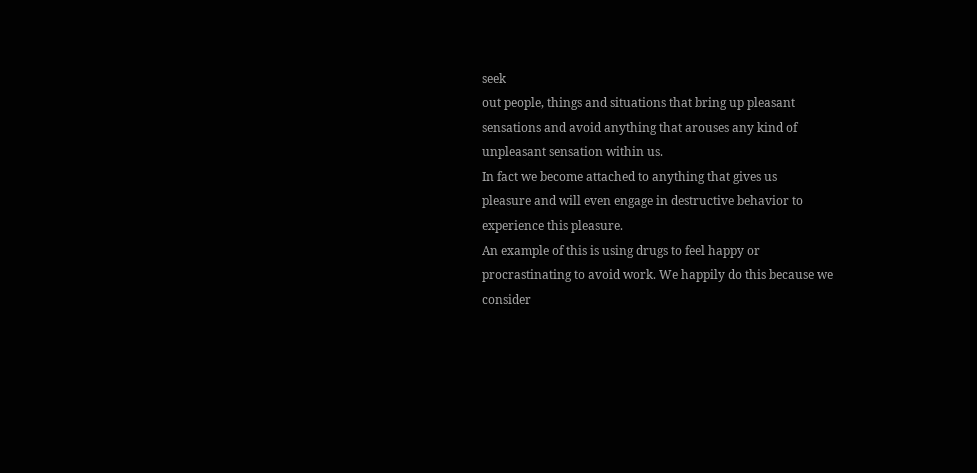seek
out people, things and situations that bring up pleasant
sensations and avoid anything that arouses any kind of
unpleasant sensation within us.
In fact we become attached to anything that gives us
pleasure and will even engage in destructive behavior to
experience this pleasure.
An example of this is using drugs to feel happy or
procrastinating to avoid work. We happily do this because we
consider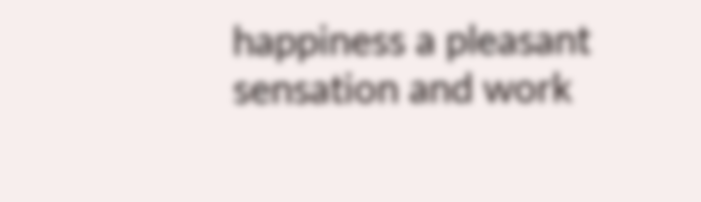happiness a pleasant sensation and work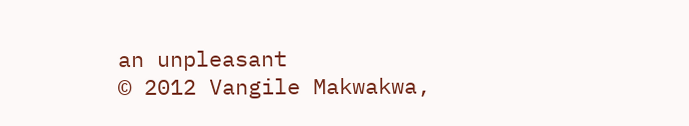an unpleasant
© 2012 Vangile Makwakwa,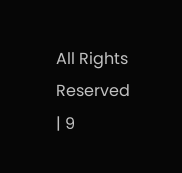All Rights Reserved | 9